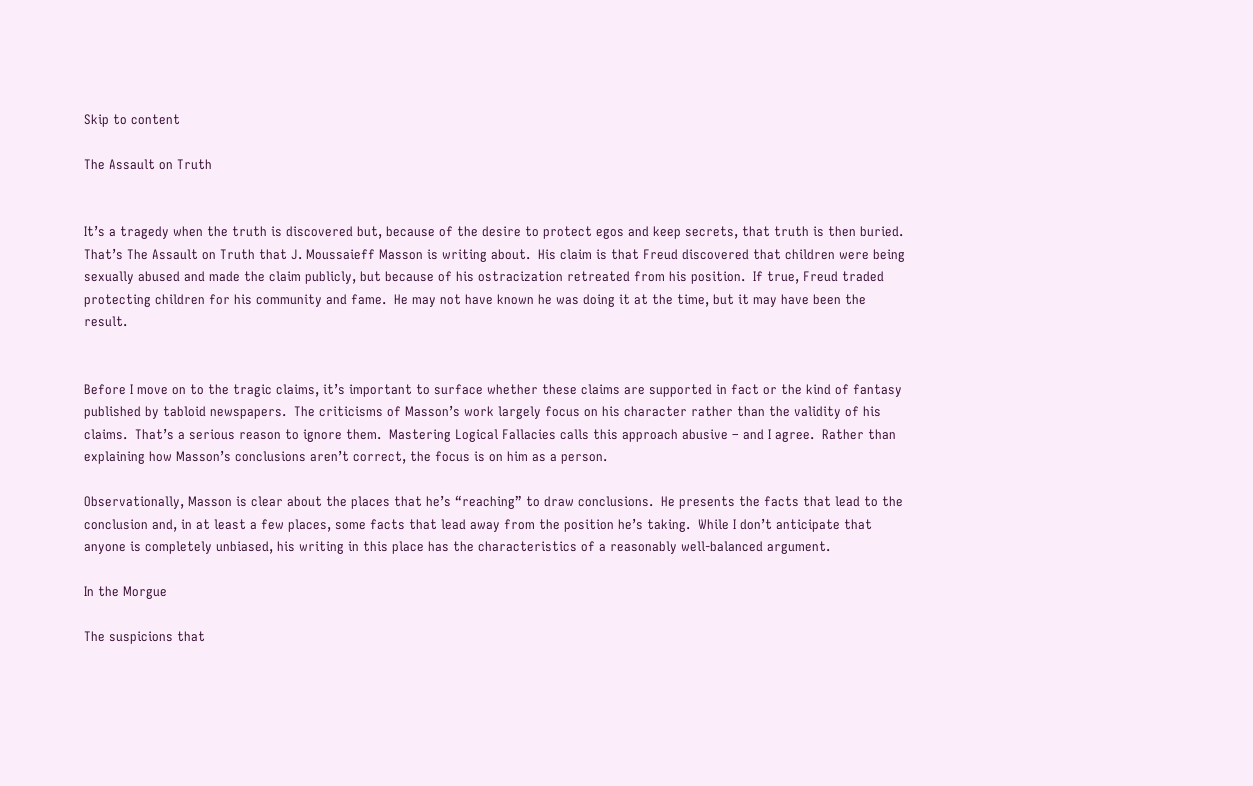Skip to content

The Assault on Truth


It’s a tragedy when the truth is discovered but, because of the desire to protect egos and keep secrets, that truth is then buried.  That’s The Assault on Truth that J. Moussaieff Masson is writing about.  His claim is that Freud discovered that children were being sexually abused and made the claim publicly, but because of his ostracization retreated from his position.  If true, Freud traded protecting children for his community and fame.  He may not have known he was doing it at the time, but it may have been the result.


Before I move on to the tragic claims, it’s important to surface whether these claims are supported in fact or the kind of fantasy published by tabloid newspapers.  The criticisms of Masson’s work largely focus on his character rather than the validity of his claims.  That’s a serious reason to ignore them.  Mastering Logical Fallacies calls this approach abusive – and I agree.  Rather than explaining how Masson’s conclusions aren’t correct, the focus is on him as a person.

Observationally, Masson is clear about the places that he’s “reaching” to draw conclusions.  He presents the facts that lead to the conclusion and, in at least a few places, some facts that lead away from the position he’s taking.  While I don’t anticipate that anyone is completely unbiased, his writing in this place has the characteristics of a reasonably well-balanced argument.

In the Morgue

The suspicions that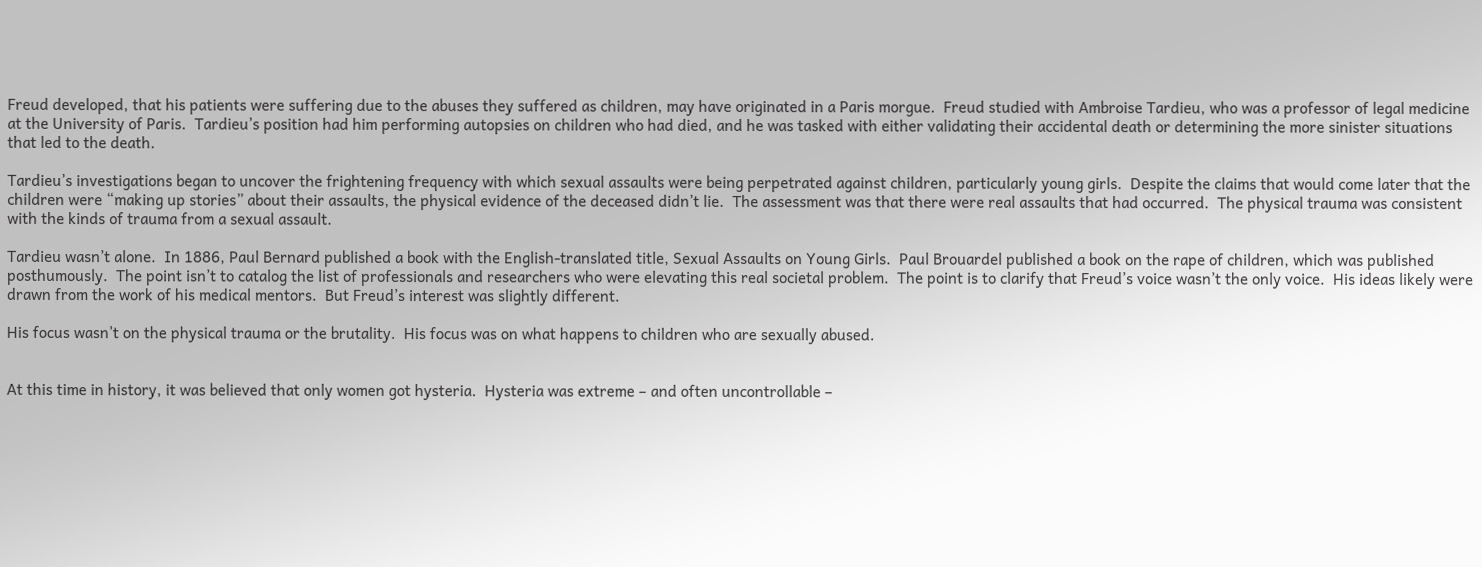Freud developed, that his patients were suffering due to the abuses they suffered as children, may have originated in a Paris morgue.  Freud studied with Ambroise Tardieu, who was a professor of legal medicine at the University of Paris.  Tardieu’s position had him performing autopsies on children who had died, and he was tasked with either validating their accidental death or determining the more sinister situations that led to the death.

Tardieu’s investigations began to uncover the frightening frequency with which sexual assaults were being perpetrated against children, particularly young girls.  Despite the claims that would come later that the children were “making up stories” about their assaults, the physical evidence of the deceased didn’t lie.  The assessment was that there were real assaults that had occurred.  The physical trauma was consistent with the kinds of trauma from a sexual assault.

Tardieu wasn’t alone.  In 1886, Paul Bernard published a book with the English-translated title, Sexual Assaults on Young Girls.  Paul Brouardel published a book on the rape of children, which was published posthumously.  The point isn’t to catalog the list of professionals and researchers who were elevating this real societal problem.  The point is to clarify that Freud’s voice wasn’t the only voice.  His ideas likely were drawn from the work of his medical mentors.  But Freud’s interest was slightly different.

His focus wasn’t on the physical trauma or the brutality.  His focus was on what happens to children who are sexually abused.


At this time in history, it was believed that only women got hysteria.  Hysteria was extreme – and often uncontrollable –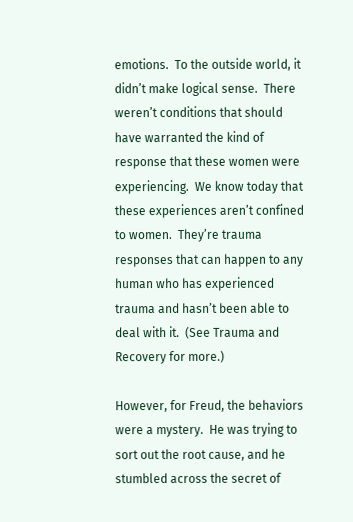emotions.  To the outside world, it didn’t make logical sense.  There weren’t conditions that should have warranted the kind of response that these women were experiencing.  We know today that these experiences aren’t confined to women.  They’re trauma responses that can happen to any human who has experienced trauma and hasn’t been able to deal with it.  (See Trauma and Recovery for more.)

However, for Freud, the behaviors were a mystery.  He was trying to sort out the root cause, and he stumbled across the secret of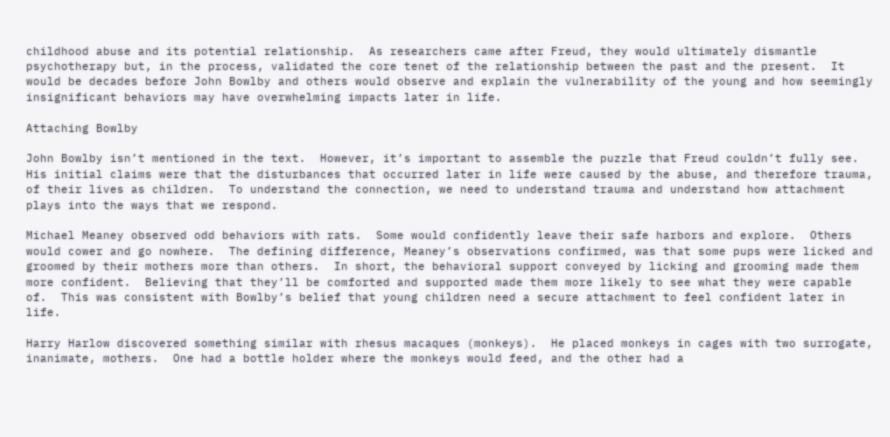childhood abuse and its potential relationship.  As researchers came after Freud, they would ultimately dismantle psychotherapy but, in the process, validated the core tenet of the relationship between the past and the present.  It would be decades before John Bowlby and others would observe and explain the vulnerability of the young and how seemingly insignificant behaviors may have overwhelming impacts later in life.

Attaching Bowlby

John Bowlby isn’t mentioned in the text.  However, it’s important to assemble the puzzle that Freud couldn’t fully see.  His initial claims were that the disturbances that occurred later in life were caused by the abuse, and therefore trauma, of their lives as children.  To understand the connection, we need to understand trauma and understand how attachment plays into the ways that we respond.

Michael Meaney observed odd behaviors with rats.  Some would confidently leave their safe harbors and explore.  Others would cower and go nowhere.  The defining difference, Meaney’s observations confirmed, was that some pups were licked and groomed by their mothers more than others.  In short, the behavioral support conveyed by licking and grooming made them more confident.  Believing that they’ll be comforted and supported made them more likely to see what they were capable of.  This was consistent with Bowlby’s belief that young children need a secure attachment to feel confident later in life.

Harry Harlow discovered something similar with rhesus macaques (monkeys).  He placed monkeys in cages with two surrogate, inanimate, mothers.  One had a bottle holder where the monkeys would feed, and the other had a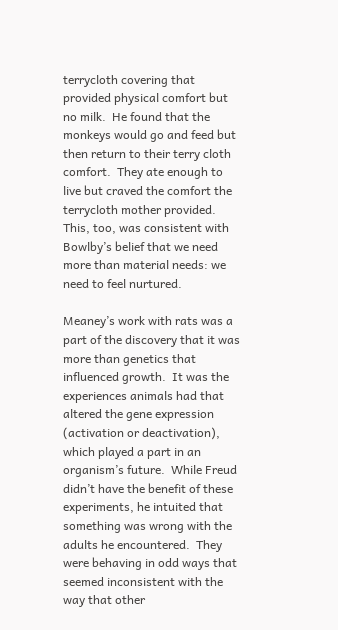terrycloth covering that provided physical comfort but no milk.  He found that the monkeys would go and feed but then return to their terry cloth comfort.  They ate enough to live but craved the comfort the terrycloth mother provided.  This, too, was consistent with Bowlby’s belief that we need more than material needs: we need to feel nurtured.

Meaney’s work with rats was a part of the discovery that it was more than genetics that influenced growth.  It was the experiences animals had that altered the gene expression (activation or deactivation), which played a part in an organism’s future.  While Freud didn’t have the benefit of these experiments, he intuited that something was wrong with the adults he encountered.  They were behaving in odd ways that seemed inconsistent with the way that other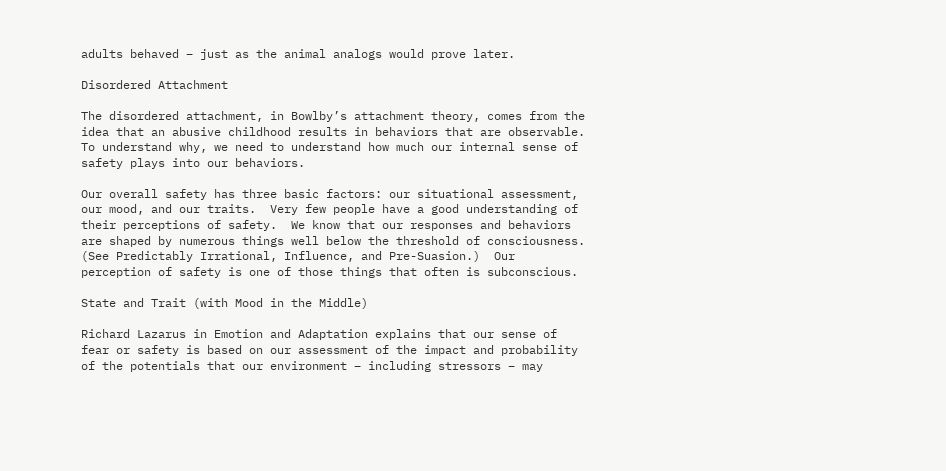adults behaved – just as the animal analogs would prove later.

Disordered Attachment

The disordered attachment, in Bowlby’s attachment theory, comes from the idea that an abusive childhood results in behaviors that are observable.  To understand why, we need to understand how much our internal sense of safety plays into our behaviors.

Our overall safety has three basic factors: our situational assessment, our mood, and our traits.  Very few people have a good understanding of their perceptions of safety.  We know that our responses and behaviors are shaped by numerous things well below the threshold of consciousness.  (See Predictably Irrational, Influence, and Pre-Suasion.)  Our perception of safety is one of those things that often is subconscious.

State and Trait (with Mood in the Middle)

Richard Lazarus in Emotion and Adaptation explains that our sense of fear or safety is based on our assessment of the impact and probability of the potentials that our environment – including stressors – may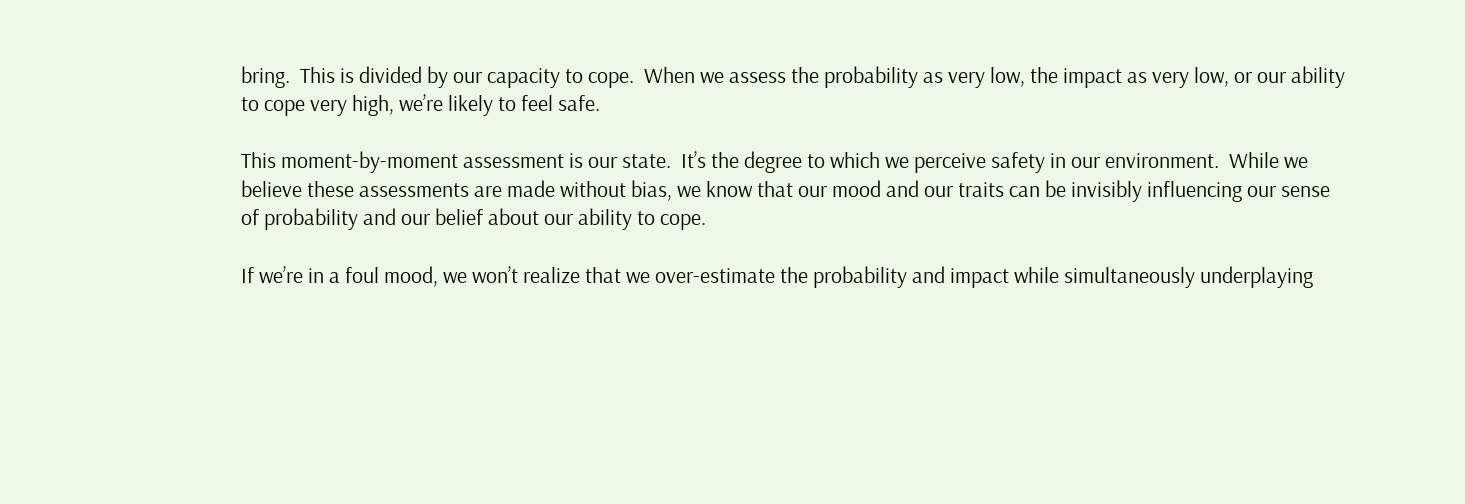bring.  This is divided by our capacity to cope.  When we assess the probability as very low, the impact as very low, or our ability to cope very high, we’re likely to feel safe.

This moment-by-moment assessment is our state.  It’s the degree to which we perceive safety in our environment.  While we believe these assessments are made without bias, we know that our mood and our traits can be invisibly influencing our sense of probability and our belief about our ability to cope.

If we’re in a foul mood, we won’t realize that we over-estimate the probability and impact while simultaneously underplaying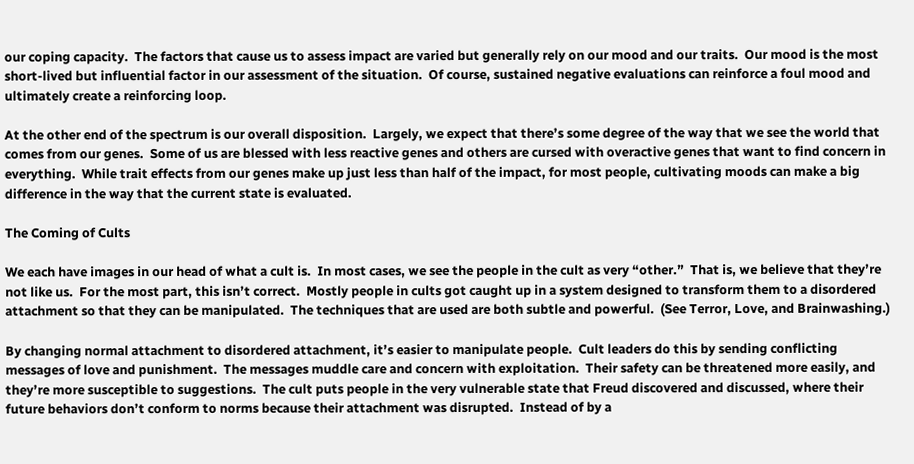our coping capacity.  The factors that cause us to assess impact are varied but generally rely on our mood and our traits.  Our mood is the most short-lived but influential factor in our assessment of the situation.  Of course, sustained negative evaluations can reinforce a foul mood and ultimately create a reinforcing loop.

At the other end of the spectrum is our overall disposition.  Largely, we expect that there’s some degree of the way that we see the world that comes from our genes.  Some of us are blessed with less reactive genes and others are cursed with overactive genes that want to find concern in everything.  While trait effects from our genes make up just less than half of the impact, for most people, cultivating moods can make a big difference in the way that the current state is evaluated.

The Coming of Cults

We each have images in our head of what a cult is.  In most cases, we see the people in the cult as very “other.”  That is, we believe that they’re not like us.  For the most part, this isn’t correct.  Mostly people in cults got caught up in a system designed to transform them to a disordered attachment so that they can be manipulated.  The techniques that are used are both subtle and powerful.  (See Terror, Love, and Brainwashing.)

By changing normal attachment to disordered attachment, it’s easier to manipulate people.  Cult leaders do this by sending conflicting messages of love and punishment.  The messages muddle care and concern with exploitation.  Their safety can be threatened more easily, and they’re more susceptible to suggestions.  The cult puts people in the very vulnerable state that Freud discovered and discussed, where their future behaviors don’t conform to norms because their attachment was disrupted.  Instead of by a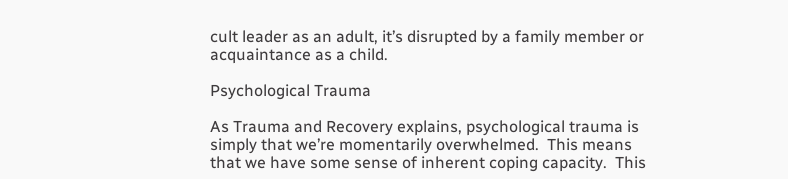cult leader as an adult, it’s disrupted by a family member or acquaintance as a child.

Psychological Trauma

As Trauma and Recovery explains, psychological trauma is simply that we’re momentarily overwhelmed.  This means that we have some sense of inherent coping capacity.  This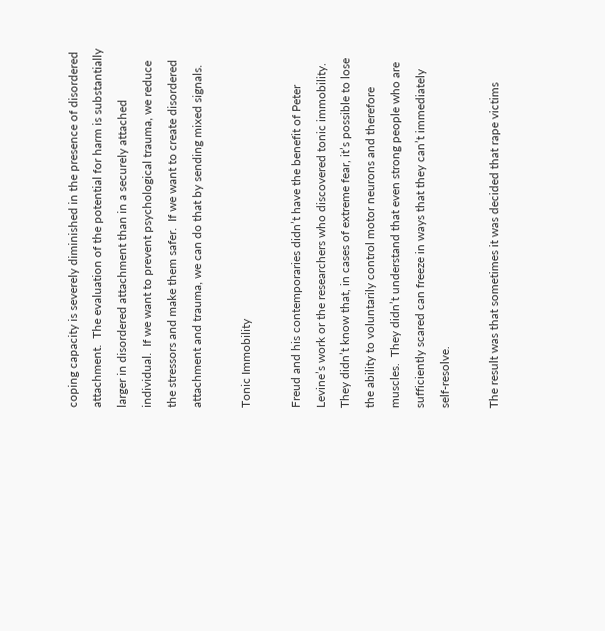coping capacity is severely diminished in the presence of disordered attachment.  The evaluation of the potential for harm is substantially larger in disordered attachment than in a securely attached individual.  If we want to prevent psychological trauma, we reduce the stressors and make them safer.  If we want to create disordered attachment and trauma, we can do that by sending mixed signals.

Tonic Immobility

Freud and his contemporaries didn’t have the benefit of Peter Levine’s work or the researchers who discovered tonic immobility.  They didn’t know that, in cases of extreme fear, it’s possible to lose the ability to voluntarily control motor neurons and therefore muscles.  They didn’t understand that even strong people who are sufficiently scared can freeze in ways that they can’t immediately self-resolve.

The result was that sometimes it was decided that rape victims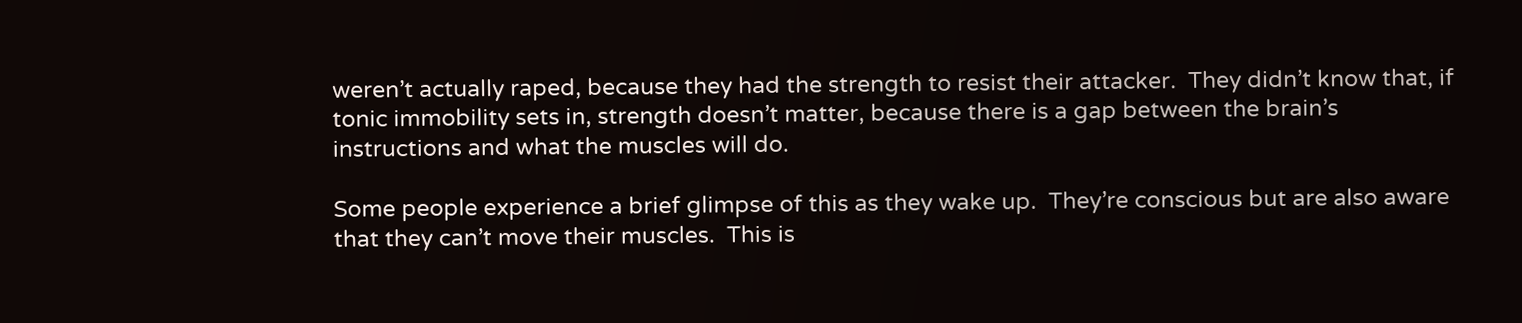weren’t actually raped, because they had the strength to resist their attacker.  They didn’t know that, if tonic immobility sets in, strength doesn’t matter, because there is a gap between the brain’s instructions and what the muscles will do.

Some people experience a brief glimpse of this as they wake up.  They’re conscious but are also aware that they can’t move their muscles.  This is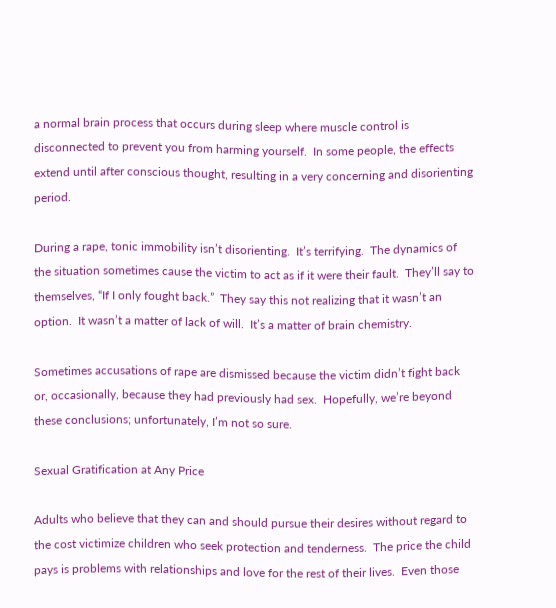a normal brain process that occurs during sleep where muscle control is disconnected to prevent you from harming yourself.  In some people, the effects extend until after conscious thought, resulting in a very concerning and disorienting period.

During a rape, tonic immobility isn’t disorienting.  It’s terrifying.  The dynamics of the situation sometimes cause the victim to act as if it were their fault.  They’ll say to themselves, “If I only fought back.”  They say this not realizing that it wasn’t an option.  It wasn’t a matter of lack of will.  It’s a matter of brain chemistry.

Sometimes accusations of rape are dismissed because the victim didn’t fight back or, occasionally, because they had previously had sex.  Hopefully, we’re beyond these conclusions; unfortunately, I’m not so sure.

Sexual Gratification at Any Price

Adults who believe that they can and should pursue their desires without regard to the cost victimize children who seek protection and tenderness.  The price the child pays is problems with relationships and love for the rest of their lives.  Even those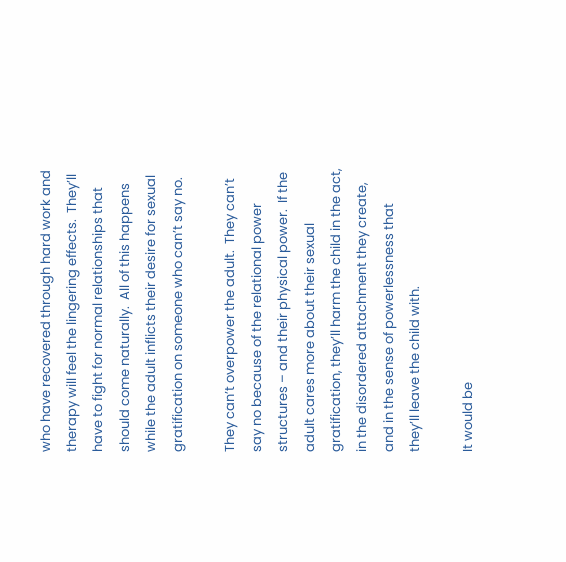who have recovered through hard work and therapy will feel the lingering effects.  They’ll have to fight for normal relationships that should come naturally.  All of this happens while the adult inflicts their desire for sexual gratification on someone who can’t say no.

They can’t overpower the adult.  They can’t say no because of the relational power structures – and their physical power.  If the adult cares more about their sexual gratification, they’ll harm the child in the act, in the disordered attachment they create, and in the sense of powerlessness that they’ll leave the child with.

It would be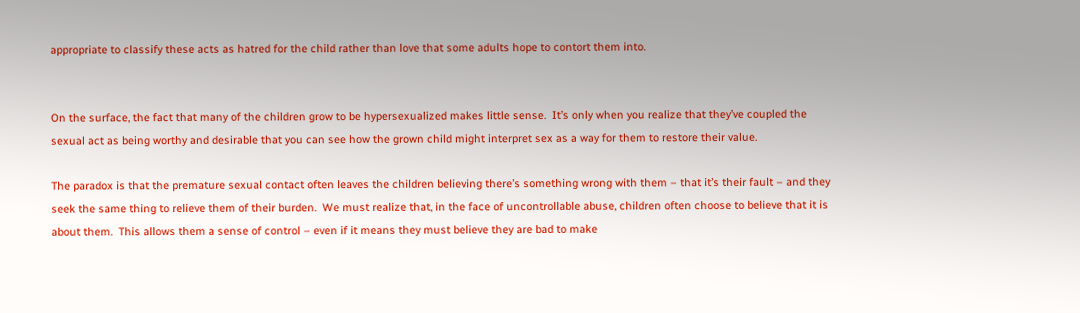appropriate to classify these acts as hatred for the child rather than love that some adults hope to contort them into.


On the surface, the fact that many of the children grow to be hypersexualized makes little sense.  It’s only when you realize that they’ve coupled the sexual act as being worthy and desirable that you can see how the grown child might interpret sex as a way for them to restore their value.

The paradox is that the premature sexual contact often leaves the children believing there’s something wrong with them – that it’s their fault – and they seek the same thing to relieve them of their burden.  We must realize that, in the face of uncontrollable abuse, children often choose to believe that it is about them.  This allows them a sense of control – even if it means they must believe they are bad to make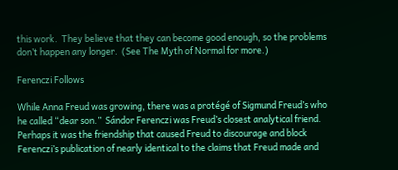this work.  They believe that they can become good enough, so the problems don’t happen any longer.  (See The Myth of Normal for more.)

Ferenczi Follows

While Anna Freud was growing, there was a protégé of Sigmund Freud’s who he called “dear son.”  Sándor Ferenczi was Freud’s closest analytical friend.  Perhaps it was the friendship that caused Freud to discourage and block Ferenczi’s publication of nearly identical to the claims that Freud made and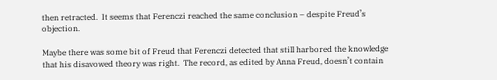then retracted.  It seems that Ferenczi reached the same conclusion – despite Freud’s objection.

Maybe there was some bit of Freud that Ferenczi detected that still harbored the knowledge that his disavowed theory was right.  The record, as edited by Anna Freud, doesn’t contain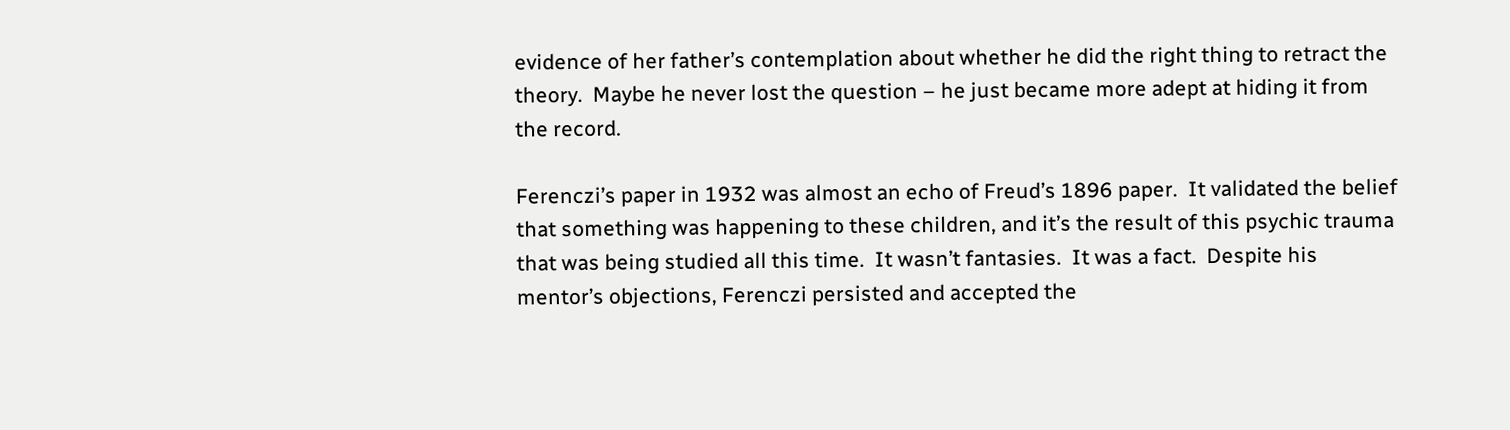evidence of her father’s contemplation about whether he did the right thing to retract the theory.  Maybe he never lost the question – he just became more adept at hiding it from the record.

Ferenczi’s paper in 1932 was almost an echo of Freud’s 1896 paper.  It validated the belief that something was happening to these children, and it’s the result of this psychic trauma that was being studied all this time.  It wasn’t fantasies.  It was a fact.  Despite his mentor’s objections, Ferenczi persisted and accepted the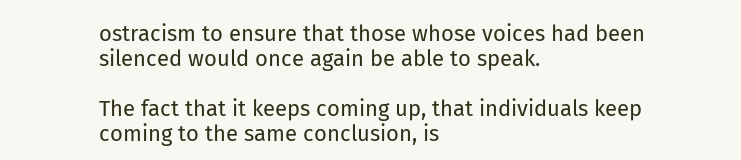ostracism to ensure that those whose voices had been silenced would once again be able to speak.

The fact that it keeps coming up, that individuals keep coming to the same conclusion, is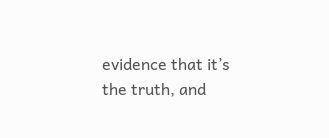evidence that it’s the truth, and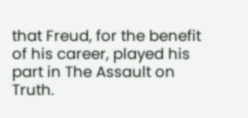that Freud, for the benefit of his career, played his part in The Assault on Truth.